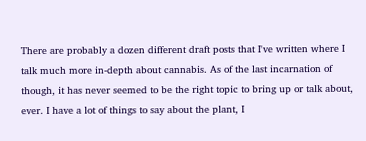There are probably a dozen different draft posts that I've written where I talk much more in-depth about cannabis. As of the last incarnation of though, it has never seemed to be the right topic to bring up or talk about, ever. I have a lot of things to say about the plant, I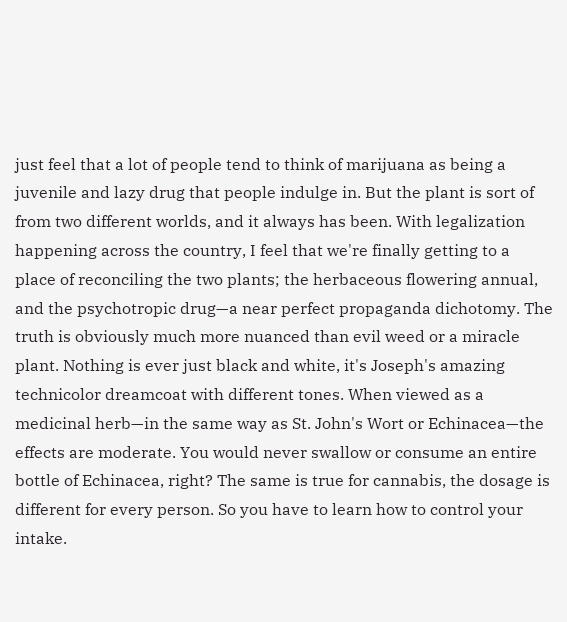just feel that a lot of people tend to think of marijuana as being a juvenile and lazy drug that people indulge in. But the plant is sort of from two different worlds, and it always has been. With legalization happening across the country, I feel that we're finally getting to a place of reconciling the two plants; the herbaceous flowering annual, and the psychotropic drug—a near perfect propaganda dichotomy. The truth is obviously much more nuanced than evil weed or a miracle plant. Nothing is ever just black and white, it's Joseph's amazing technicolor dreamcoat with different tones. When viewed as a medicinal herb—in the same way as St. John's Wort or Echinacea—the effects are moderate. You would never swallow or consume an entire bottle of Echinacea, right? The same is true for cannabis, the dosage is different for every person. So you have to learn how to control your intake.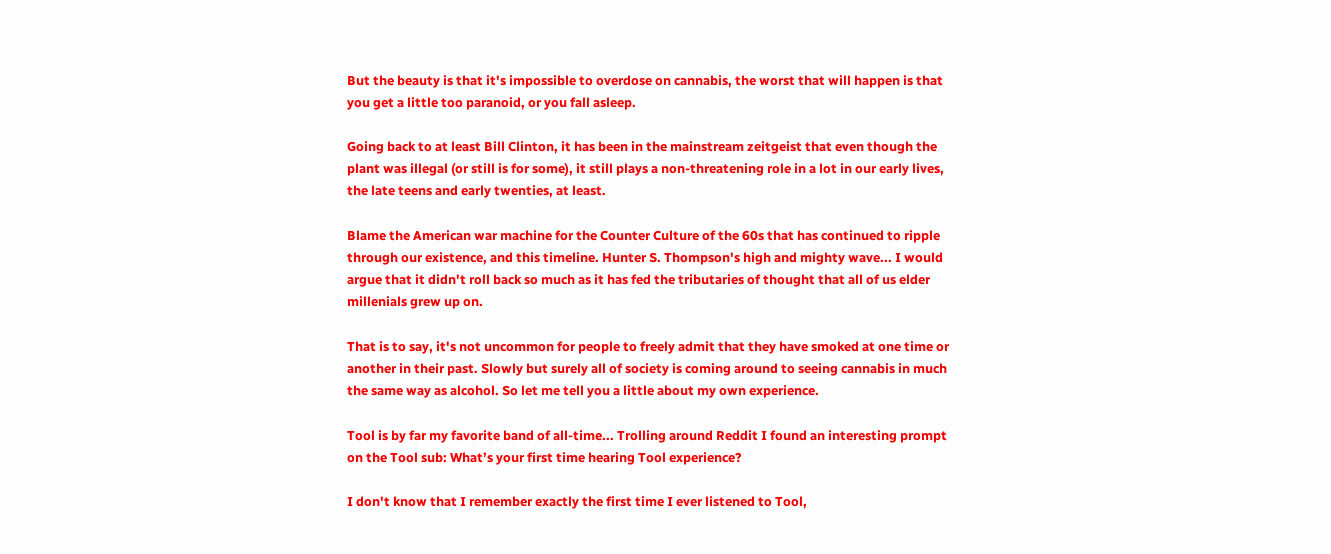But the beauty is that it's impossible to overdose on cannabis, the worst that will happen is that you get a little too paranoid, or you fall asleep.

Going back to at least Bill Clinton, it has been in the mainstream zeitgeist that even though the plant was illegal (or still is for some), it still plays a non-threatening role in a lot in our early lives, the late teens and early twenties, at least.

Blame the American war machine for the Counter Culture of the 60s that has continued to ripple through our existence, and this timeline. Hunter S. Thompson's high and mighty wave... I would argue that it didn't roll back so much as it has fed the tributaries of thought that all of us elder millenials grew up on.

That is to say, it's not uncommon for people to freely admit that they have smoked at one time or another in their past. Slowly but surely all of society is coming around to seeing cannabis in much the same way as alcohol. So let me tell you a little about my own experience.

Tool is by far my favorite band of all-time... Trolling around Reddit I found an interesting prompt on the Tool sub: What’s your first time hearing Tool experience?

I don't know that I remember exactly the first time I ever listened to Tool,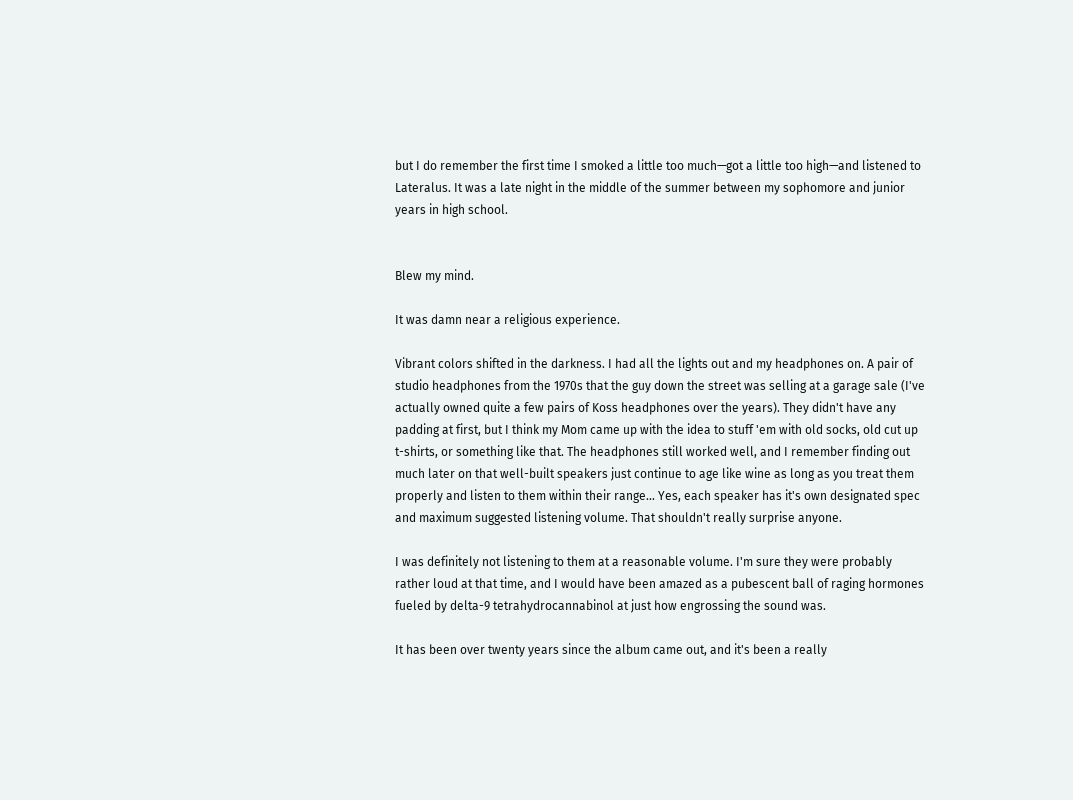but I do remember the first time I smoked a little too much—got a little too high—and listened to Lateralus. It was a late night in the middle of the summer between my sophomore and junior years in high school.


Blew my mind.

It was damn near a religious experience.

Vibrant colors shifted in the darkness. I had all the lights out and my headphones on. A pair of studio headphones from the 1970s that the guy down the street was selling at a garage sale (I've actually owned quite a few pairs of Koss headphones over the years). They didn't have any padding at first, but I think my Mom came up with the idea to stuff 'em with old socks, old cut up t-shirts, or something like that. The headphones still worked well, and I remember finding out much later on that well-built speakers just continue to age like wine as long as you treat them properly and listen to them within their range... Yes, each speaker has it's own designated spec and maximum suggested listening volume. That shouldn't really surprise anyone.

I was definitely not listening to them at a reasonable volume. I'm sure they were probably rather loud at that time, and I would have been amazed as a pubescent ball of raging hormones fueled by delta-9 tetrahydrocannabinol at just how engrossing the sound was.

It has been over twenty years since the album came out, and it's been a really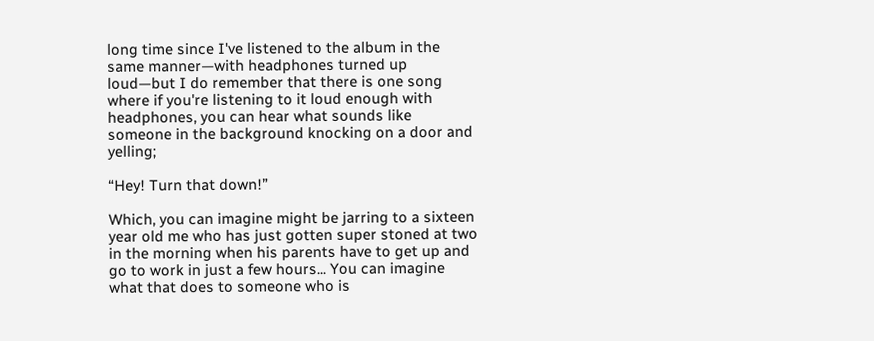long time since I've listened to the album in the same manner—with headphones turned up loud—but I do remember that there is one song where if you're listening to it loud enough with headphones, you can hear what sounds like someone in the background knocking on a door and yelling;

“Hey! Turn that down!”

Which, you can imagine might be jarring to a sixteen year old me who has just gotten super stoned at two in the morning when his parents have to get up and go to work in just a few hours... You can imagine what that does to someone who is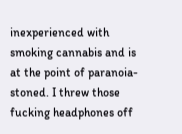inexperienced with smoking cannabis and is at the point of paranoia-stoned. I threw those fucking headphones off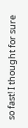so fast! I thought for sure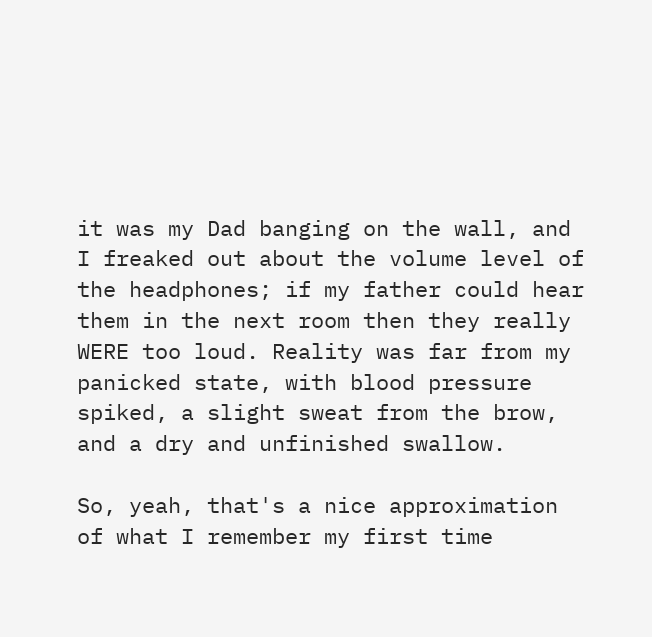it was my Dad banging on the wall, and I freaked out about the volume level of the headphones; if my father could hear them in the next room then they really WERE too loud. Reality was far from my panicked state, with blood pressure spiked, a slight sweat from the brow, and a dry and unfinished swallow.

So, yeah, that's a nice approximation of what I remember my first time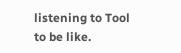listening to Tool to be like.